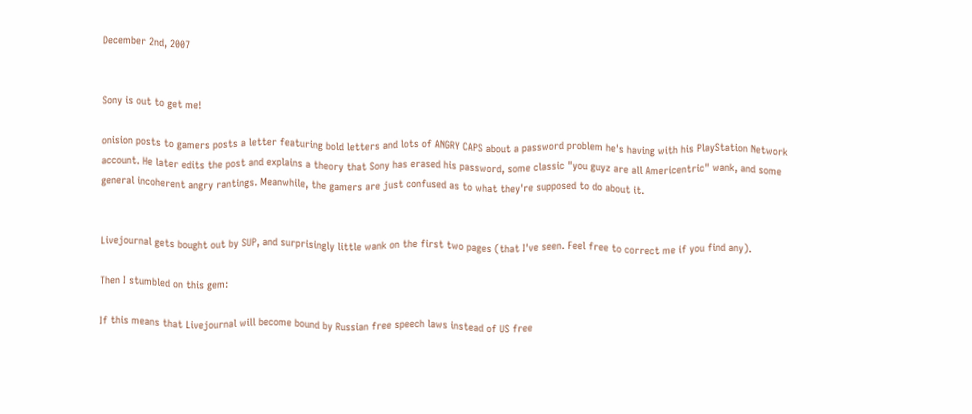December 2nd, 2007


Sony is out to get me!

onision posts to gamers posts a letter featuring bold letters and lots of ANGRY CAPS about a password problem he's having with his PlayStation Network account. He later edits the post and explains a theory that Sony has erased his password, some classic "you guyz are all Americentric" wank, and some general incoherent angry rantings. Meanwhile, the gamers are just confused as to what they're supposed to do about it.


Livejournal gets bought out by SUP, and surprisingly little wank on the first two pages (that I've seen. Feel free to correct me if you find any).

Then I stumbled on this gem:

If this means that Livejournal will become bound by Russian free speech laws instead of US free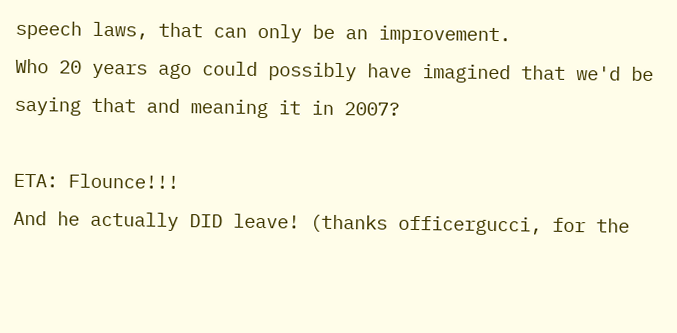speech laws, that can only be an improvement.
Who 20 years ago could possibly have imagined that we'd be saying that and meaning it in 2007?

ETA: Flounce!!!
And he actually DID leave! (thanks officergucci, for the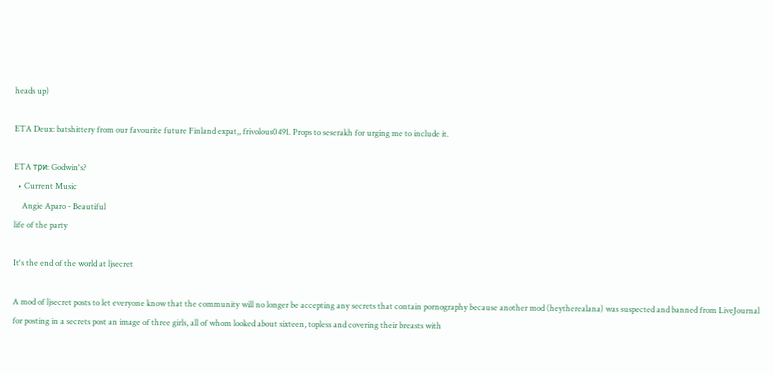heads up)

ETA Deux: batshittery from our favourite future Finland expat,, frivolous0491. Props to seserakh for urging me to include it.

ETA три: Godwin's?
  • Current Music
    Angie Aparo - Beautiful
life of the party

It's the end of the world at ljsecret

A mod of ljsecret posts to let everyone know that the community will no longer be accepting any secrets that contain pornography because another mod (heytherealana) was suspected and banned from LiveJournal for posting in a secrets post an image of three girls, all of whom looked about sixteen, topless and covering their breasts with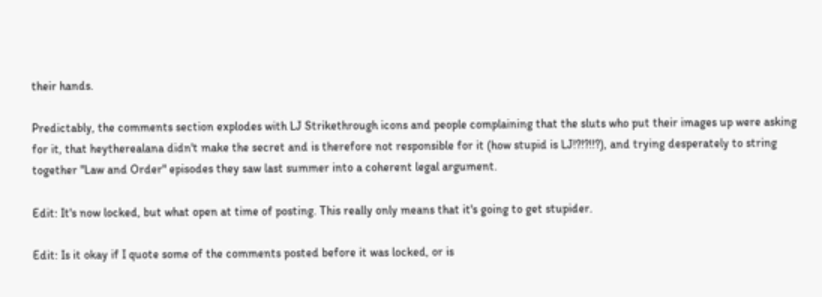their hands.

Predictably, the comments section explodes with LJ Strikethrough icons and people complaining that the sluts who put their images up were asking for it, that heytherealana didn't make the secret and is therefore not responsible for it (how stupid is LJ!?!?!!?), and trying desperately to string together "Law and Order" episodes they saw last summer into a coherent legal argument.

Edit: It's now locked, but what open at time of posting. This really only means that it's going to get stupider.

Edit: Is it okay if I quote some of the comments posted before it was locked, or is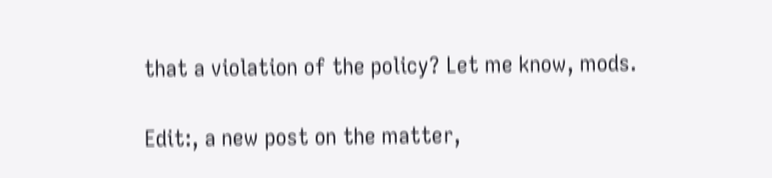that a violation of the policy? Let me know, mods.

Edit:, a new post on the matter,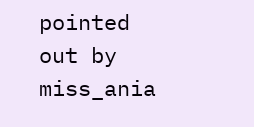pointed out by miss_ania